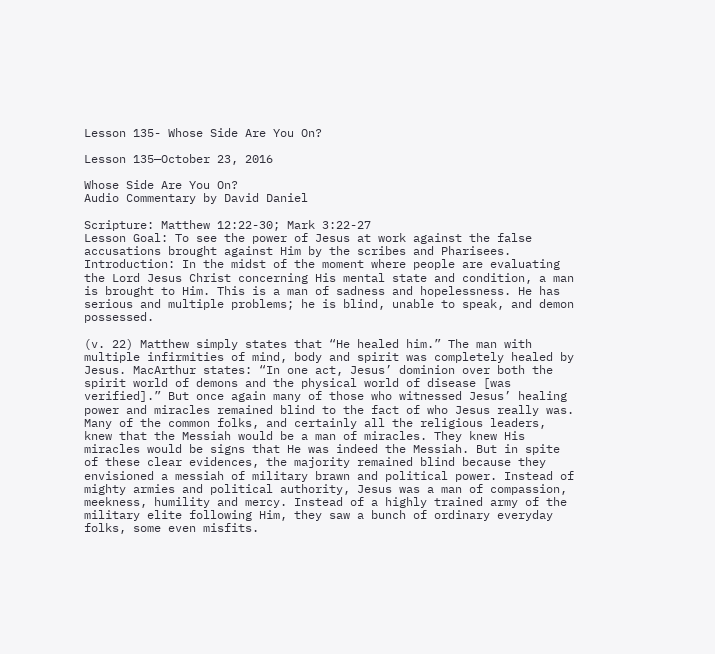Lesson 135- Whose Side Are You On?

Lesson 135—October 23, 2016

Whose Side Are You On?
Audio Commentary by David Daniel

Scripture: Matthew 12:22-30; Mark 3:22-27
Lesson Goal: To see the power of Jesus at work against the false accusations brought against Him by the scribes and Pharisees.
Introduction: In the midst of the moment where people are evaluating the Lord Jesus Christ concerning His mental state and condition, a man is brought to Him. This is a man of sadness and hopelessness. He has serious and multiple problems; he is blind, unable to speak, and demon possessed.

(v. 22) Matthew simply states that “He healed him.” The man with multiple infirmities of mind, body and spirit was completely healed by Jesus. MacArthur states: “In one act, Jesus’ dominion over both the spirit world of demons and the physical world of disease [was verified].” But once again many of those who witnessed Jesus’ healing power and miracles remained blind to the fact of who Jesus really was. Many of the common folks, and certainly all the religious leaders, knew that the Messiah would be a man of miracles. They knew His miracles would be signs that He was indeed the Messiah. But in spite of these clear evidences, the majority remained blind because they envisioned a messiah of military brawn and political power. Instead of mighty armies and political authority, Jesus was a man of compassion, meekness, humility and mercy. Instead of a highly trained army of the military elite following Him, they saw a bunch of ordinary everyday folks, some even misfits.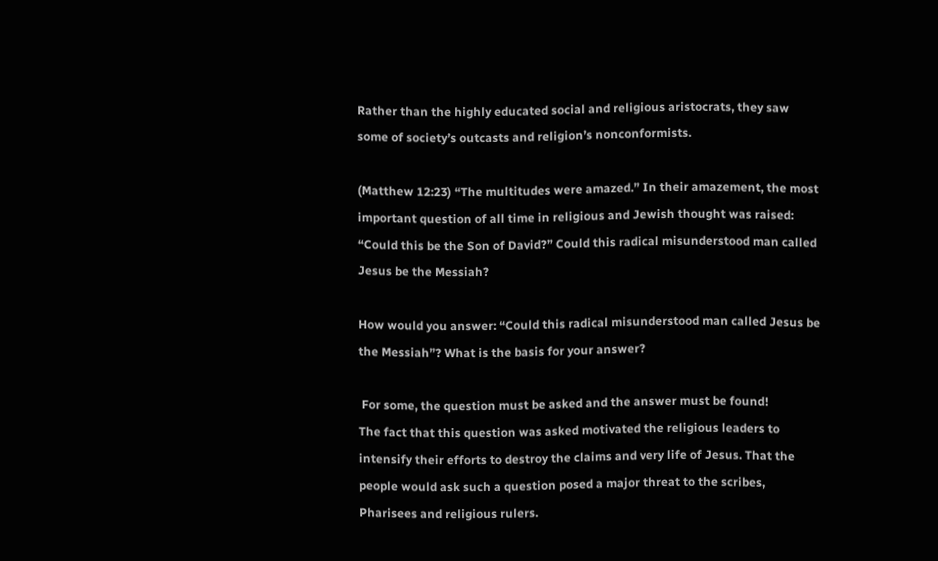Rather than the highly educated social and religious aristocrats, they saw some of society’s outcasts and religion’s nonconformists.

(Matthew 12:23) “The multitudes were amazed.” In their amazement, the most important question of all time in religious and Jewish thought was raised: “Could this be the Son of David?” Could this radical misunderstood man called Jesus be the Messiah?

How would you answer: “Could this radical misunderstood man called Jesus be the Messiah”? What is the basis for your answer?

 For some, the question must be asked and the answer must be found!
The fact that this question was asked motivated the religious leaders to intensify their efforts to destroy the claims and very life of Jesus. That the people would ask such a question posed a major threat to the scribes, Pharisees and religious rulers.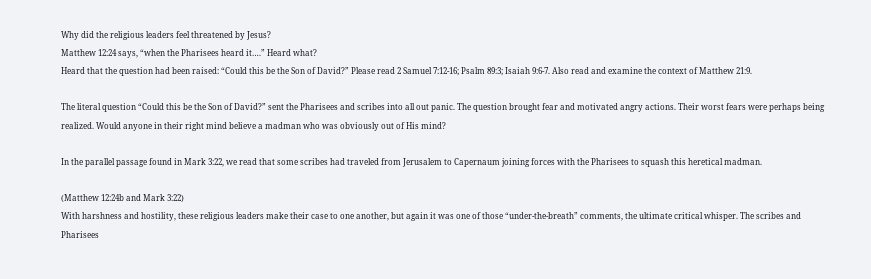Why did the religious leaders feel threatened by Jesus?
Matthew 12:24 says, “when the Pharisees heard it….” Heard what?
Heard that the question had been raised: “Could this be the Son of David?” Please read 2 Samuel 7:12-16; Psalm 89:3; Isaiah 9:6-7. Also read and examine the context of Matthew 21:9.

The literal question “Could this be the Son of David?” sent the Pharisees and scribes into all out panic. The question brought fear and motivated angry actions. Their worst fears were perhaps being realized. Would anyone in their right mind believe a madman who was obviously out of His mind?

In the parallel passage found in Mark 3:22, we read that some scribes had traveled from Jerusalem to Capernaum joining forces with the Pharisees to squash this heretical madman.

(Matthew 12:24b and Mark 3:22)
With harshness and hostility, these religious leaders make their case to one another, but again it was one of those “under-the-breath” comments, the ultimate critical whisper. The scribes and Pharisees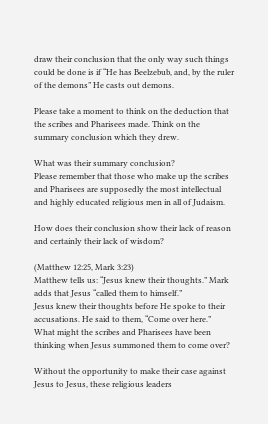draw their conclusion that the only way such things could be done is if “He has Beelzebub, and, by the ruler of the demons” He casts out demons.

Please take a moment to think on the deduction that the scribes and Pharisees made. Think on the summary conclusion which they drew.

What was their summary conclusion?
Please remember that those who make up the scribes and Pharisees are supposedly the most intellectual and highly educated religious men in all of Judaism.

How does their conclusion show their lack of reason and certainly their lack of wisdom?

(Matthew 12:25, Mark 3:23)
Matthew tells us: “Jesus knew their thoughts.” Mark adds that Jesus “called them to himself.”
Jesus knew their thoughts before He spoke to their accusations. He said to them, “Come over here.”
What might the scribes and Pharisees have been thinking when Jesus summoned them to come over?

Without the opportunity to make their case against Jesus to Jesus, these religious leaders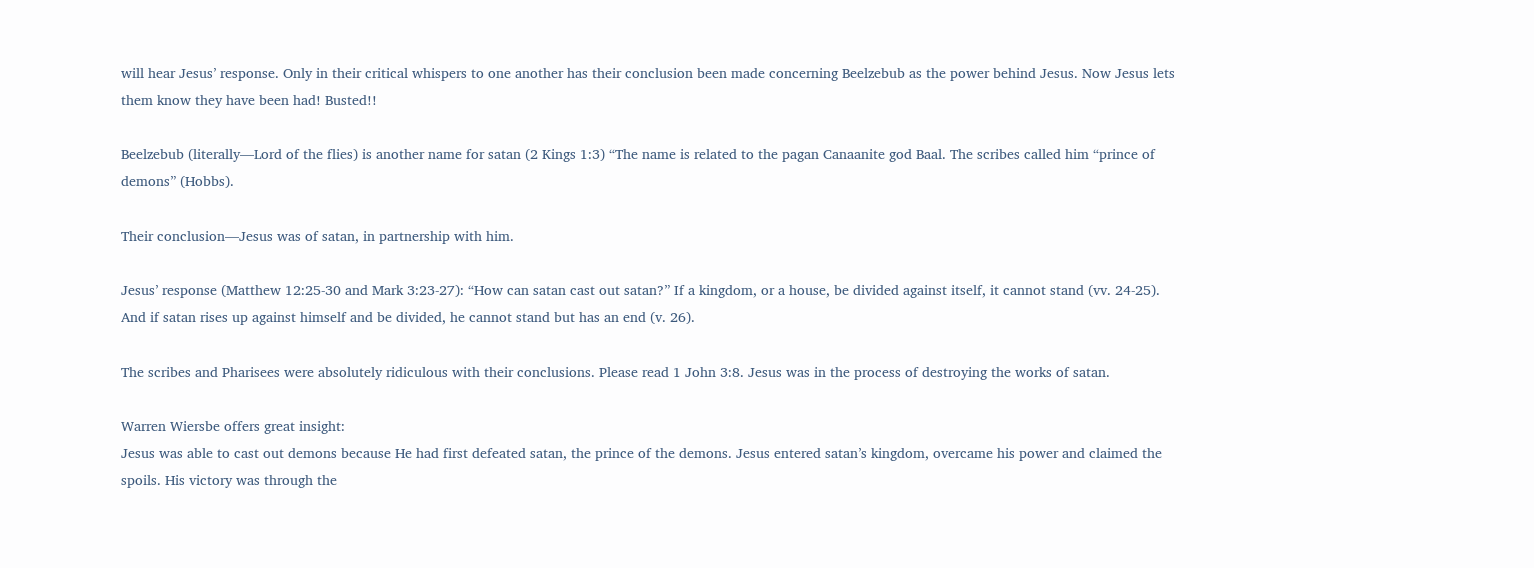will hear Jesus’ response. Only in their critical whispers to one another has their conclusion been made concerning Beelzebub as the power behind Jesus. Now Jesus lets them know they have been had! Busted!!

Beelzebub (literally—Lord of the flies) is another name for satan (2 Kings 1:3) “The name is related to the pagan Canaanite god Baal. The scribes called him “prince of demons” (Hobbs).

Their conclusion—Jesus was of satan, in partnership with him.

Jesus’ response (Matthew 12:25-30 and Mark 3:23-27): “How can satan cast out satan?” If a kingdom, or a house, be divided against itself, it cannot stand (vv. 24-25). And if satan rises up against himself and be divided, he cannot stand but has an end (v. 26).

The scribes and Pharisees were absolutely ridiculous with their conclusions. Please read 1 John 3:8. Jesus was in the process of destroying the works of satan.

Warren Wiersbe offers great insight:
Jesus was able to cast out demons because He had first defeated satan, the prince of the demons. Jesus entered satan’s kingdom, overcame his power and claimed the spoils. His victory was through the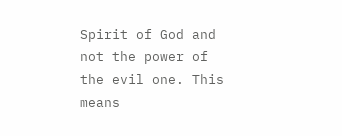Spirit of God and not the power of the evil one. This means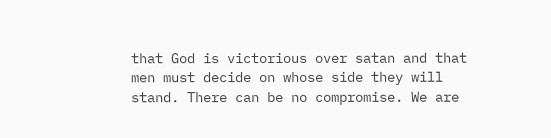that God is victorious over satan and that men must decide on whose side they will stand. There can be no compromise. We are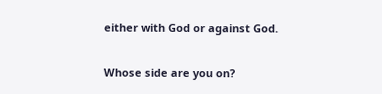either with God or against God.

Whose side are you on?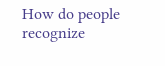How do people recognize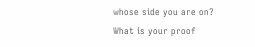whose side you are on?
What is your proof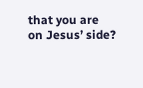that you are on Jesus’ side?